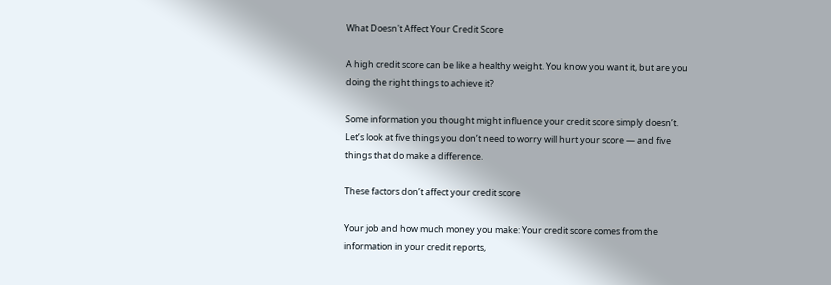What Doesn't Affect Your Credit Score

A high credit score can be like a healthy weight. You know you want it, but are you doing the right things to achieve it?

Some information you thought might influence your credit score simply doesn’t. Let’s look at five things you don’t need to worry will hurt your score — and five things that do make a difference.

These factors don’t affect your credit score

Your job and how much money you make: Your credit score comes from the information in your credit reports,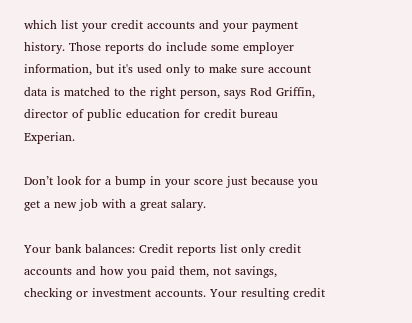which list your credit accounts and your payment history. Those reports do include some employer information, but it's used only to make sure account data is matched to the right person, says Rod Griffin, director of public education for credit bureau Experian.

Don’t look for a bump in your score just because you get a new job with a great salary.

Your bank balances: Credit reports list only credit accounts and how you paid them, not savings, checking or investment accounts. Your resulting credit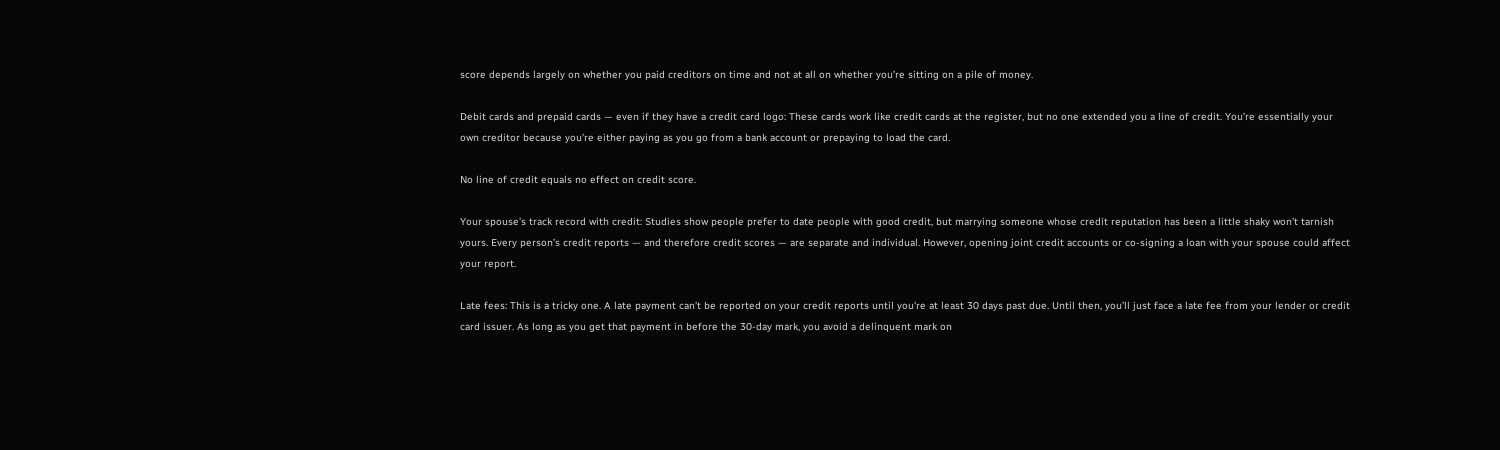score depends largely on whether you paid creditors on time and not at all on whether you’re sitting on a pile of money.

Debit cards and prepaid cards — even if they have a credit card logo: These cards work like credit cards at the register, but no one extended you a line of credit. You’re essentially your own creditor because you’re either paying as you go from a bank account or prepaying to load the card.

No line of credit equals no effect on credit score.

Your spouse’s track record with credit: Studies show people prefer to date people with good credit, but marrying someone whose credit reputation has been a little shaky won’t tarnish yours. Every person’s credit reports — and therefore credit scores — are separate and individual. However, opening joint credit accounts or co-signing a loan with your spouse could affect your report.

Late fees: This is a tricky one. A late payment can’t be reported on your credit reports until you're at least 30 days past due. Until then, you’ll just face a late fee from your lender or credit card issuer. As long as you get that payment in before the 30-day mark, you avoid a delinquent mark on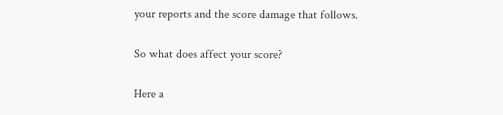your reports and the score damage that follows.

So what does affect your score?

Here a